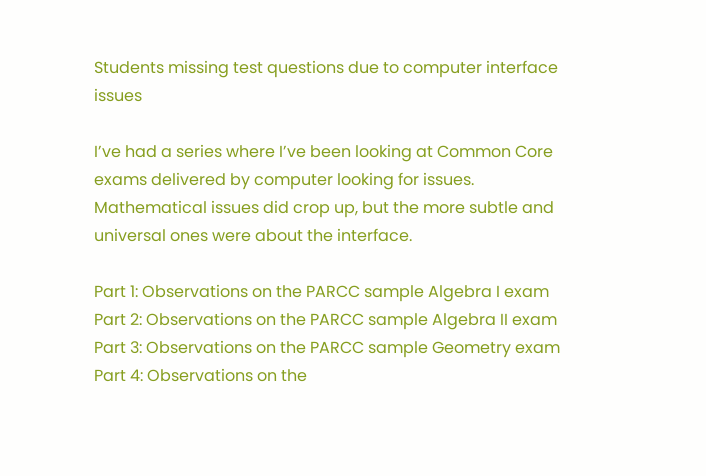Students missing test questions due to computer interface issues

I’ve had a series where I’ve been looking at Common Core exams delivered by computer looking for issues. Mathematical issues did crop up, but the more subtle and universal ones were about the interface.

Part 1: Observations on the PARCC sample Algebra I exam
Part 2: Observations on the PARCC sample Algebra II exam
Part 3: Observations on the PARCC sample Geometry exam
Part 4: Observations on the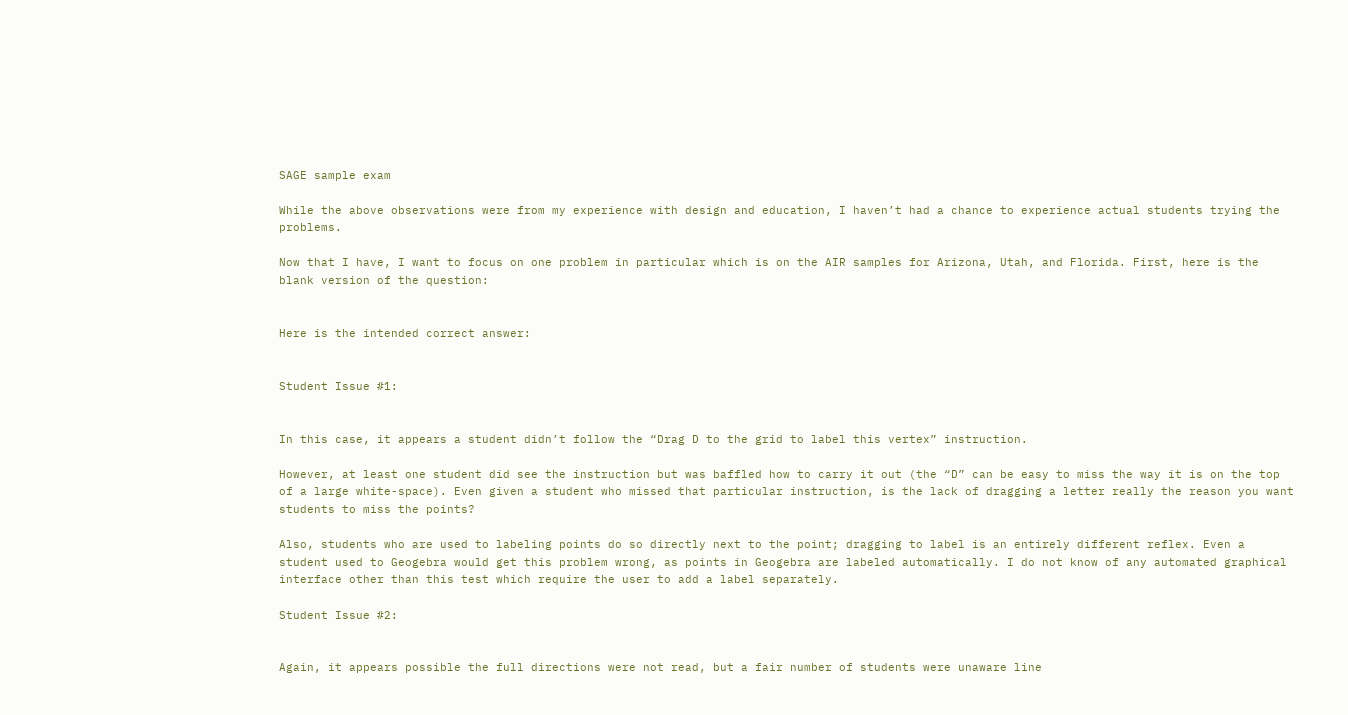SAGE sample exam

While the above observations were from my experience with design and education, I haven’t had a chance to experience actual students trying the problems.

Now that I have, I want to focus on one problem in particular which is on the AIR samples for Arizona, Utah, and Florida. First, here is the blank version of the question:


Here is the intended correct answer:


Student Issue #1:


In this case, it appears a student didn’t follow the “Drag D to the grid to label this vertex” instruction.

However, at least one student did see the instruction but was baffled how to carry it out (the “D” can be easy to miss the way it is on the top of a large white-space). Even given a student who missed that particular instruction, is the lack of dragging a letter really the reason you want students to miss the points?

Also, students who are used to labeling points do so directly next to the point; dragging to label is an entirely different reflex. Even a student used to Geogebra would get this problem wrong, as points in Geogebra are labeled automatically. I do not know of any automated graphical interface other than this test which require the user to add a label separately.

Student Issue #2:


Again, it appears possible the full directions were not read, but a fair number of students were unaware line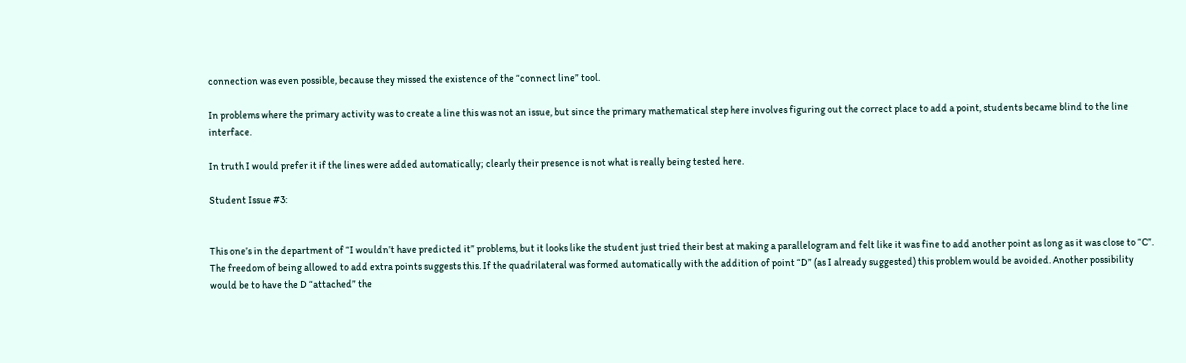connection was even possible, because they missed the existence of the “connect line” tool.

In problems where the primary activity was to create a line this was not an issue, but since the primary mathematical step here involves figuring out the correct place to add a point, students became blind to the line interface.

In truth I would prefer it if the lines were added automatically; clearly their presence is not what is really being tested here.

Student Issue #3:


This one’s in the department of “I wouldn’t have predicted it” problems, but it looks like the student just tried their best at making a parallelogram and felt like it was fine to add another point as long as it was close to “C”. The freedom of being allowed to add extra points suggests this. If the quadrilateral was formed automatically with the addition of point “D” (as I already suggested) this problem would be avoided. Another possibility would be to have the D “attached” the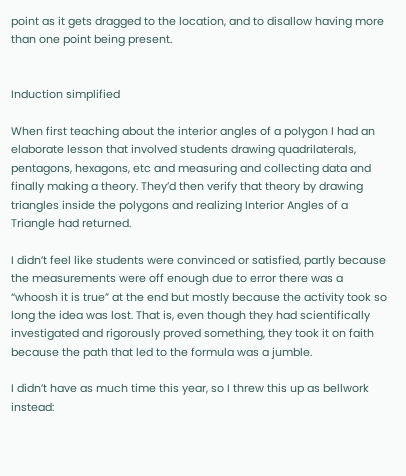point as it gets dragged to the location, and to disallow having more than one point being present.


Induction simplified

When first teaching about the interior angles of a polygon I had an elaborate lesson that involved students drawing quadrilaterals, pentagons, hexagons, etc and measuring and collecting data and finally making a theory. They’d then verify that theory by drawing triangles inside the polygons and realizing Interior Angles of a Triangle had returned.

I didn’t feel like students were convinced or satisfied, partly because the measurements were off enough due to error there was a “whoosh it is true” at the end but mostly because the activity took so long the idea was lost. That is, even though they had scientifically investigated and rigorously proved something, they took it on faith because the path that led to the formula was a jumble.

I didn’t have as much time this year, so I threw this up as bellwork instead: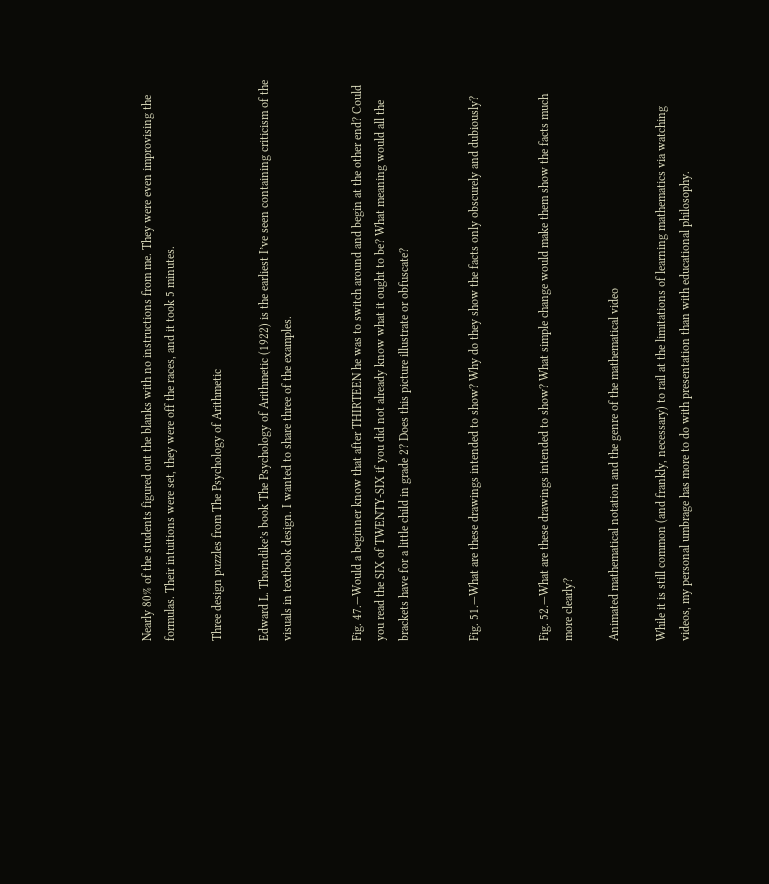Nearly 80% of the students figured out the blanks with no instructions from me. They were even improvising the formulas. Their intuitions were set, they were off the races, and it took 5 minutes.

Three design puzzles from The Psychology of Arithmetic

Edward L. Thorndike’s book The Psychology of Arithmetic (1922) is the earliest I’ve seen containing criticism of the visuals in textbook design. I wanted to share three of the examples.


Fig. 47.—Would a beginner know that after THIRTEEN he was to switch around and begin at the other end? Could you read the SIX of TWENTY-SIX if you did not already know what it ought to be? What meaning would all the brackets have for a little child in grade 2? Does this picture illustrate or obfuscate?


Fig. 51.—What are these drawings intended to show? Why do they show the facts only obscurely and dubiously?


Fig. 52.—What are these drawings intended to show? What simple change would make them show the facts much more clearly?

Animated mathematical notation and the genre of the mathematical video

While it is still common (and frankly, necessary) to rail at the limitations of learning mathematics via watching videos, my personal umbrage has more to do with presentation than with educational philosophy.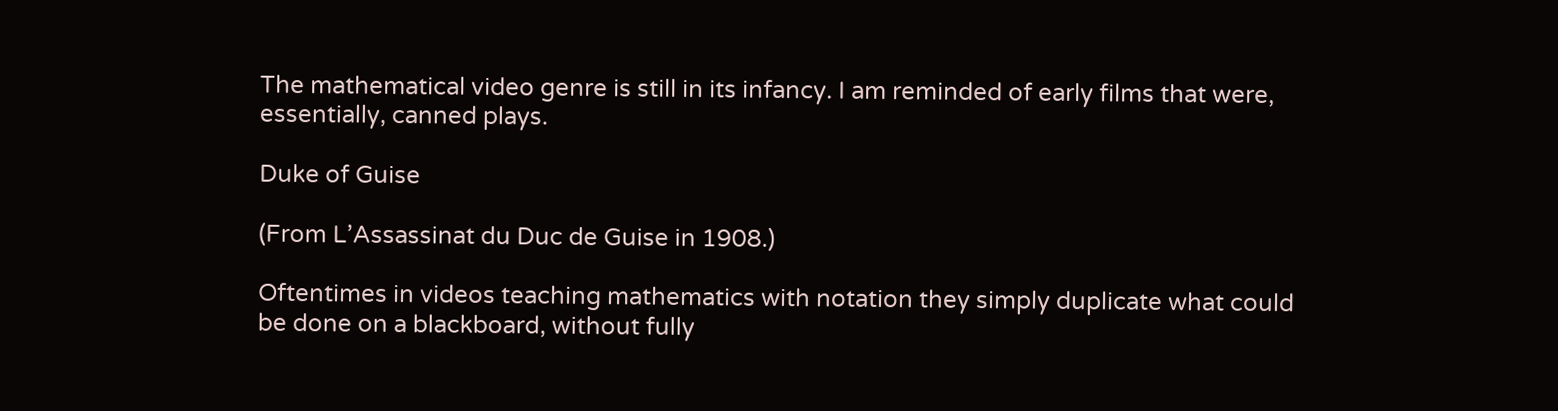The mathematical video genre is still in its infancy. I am reminded of early films that were, essentially, canned plays.

Duke of Guise

(From L’Assassinat du Duc de Guise in 1908.)

Oftentimes in videos teaching mathematics with notation they simply duplicate what could be done on a blackboard, without fully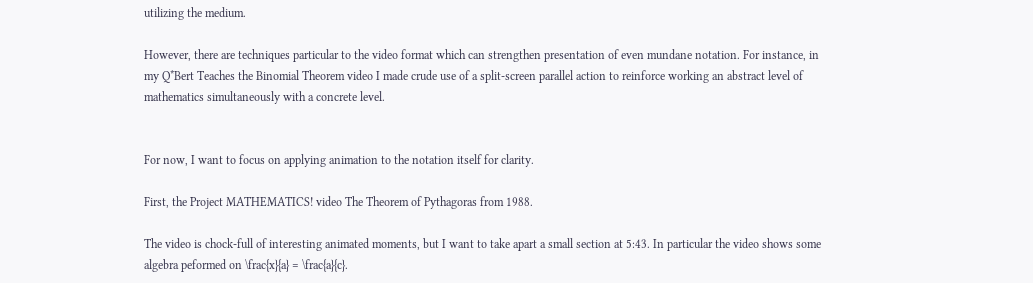utilizing the medium.

However, there are techniques particular to the video format which can strengthen presentation of even mundane notation. For instance, in my Q*Bert Teaches the Binomial Theorem video I made crude use of a split-screen parallel action to reinforce working an abstract level of mathematics simultaneously with a concrete level.


For now, I want to focus on applying animation to the notation itself for clarity.

First, the Project MATHEMATICS! video The Theorem of Pythagoras from 1988.

The video is chock-full of interesting animated moments, but I want to take apart a small section at 5:43. In particular the video shows some algebra peformed on \frac{x}{a} = \frac{a}{c}.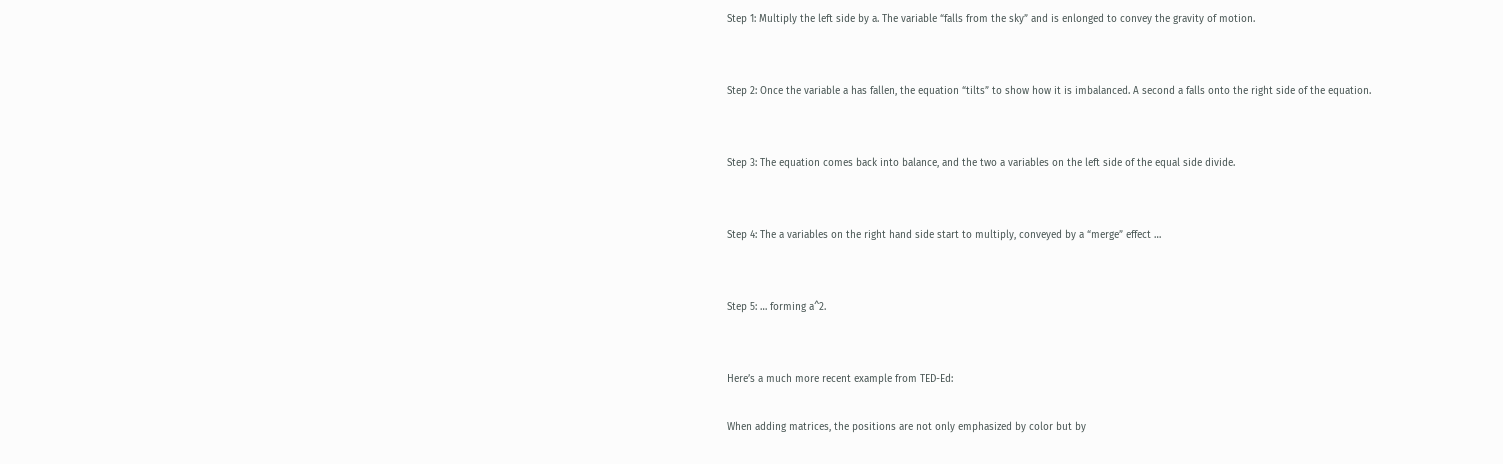Step 1: Multiply the left side by a. The variable “falls from the sky” and is enlonged to convey the gravity of motion.


Step 2: Once the variable a has fallen, the equation “tilts” to show how it is imbalanced. A second a falls onto the right side of the equation.


Step 3: The equation comes back into balance, and the two a variables on the left side of the equal side divide.


Step 4: The a variables on the right hand side start to multiply, conveyed by a “merge” effect …


Step 5: … forming a^2.


Here’s a much more recent example from TED-Ed:

When adding matrices, the positions are not only emphasized by color but by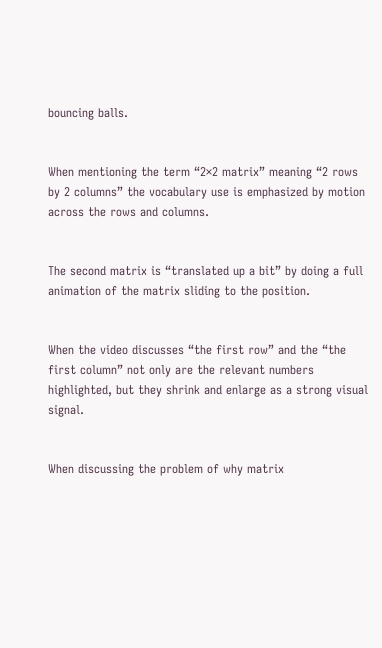bouncing balls.


When mentioning the term “2×2 matrix” meaning “2 rows by 2 columns” the vocabulary use is emphasized by motion across the rows and columns.


The second matrix is “translated up a bit” by doing a full animation of the matrix sliding to the position.


When the video discusses “the first row” and the “the first column” not only are the relevant numbers highlighted, but they shrink and enlarge as a strong visual signal.


When discussing the problem of why matrix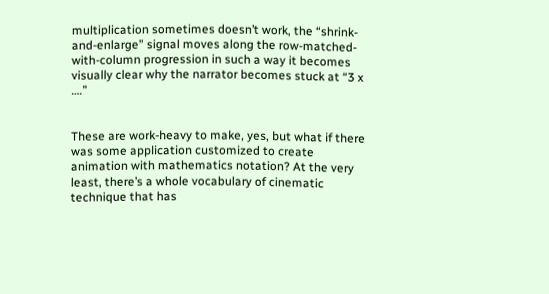multiplication sometimes doesn’t work, the “shrink-and-enlarge” signal moves along the row-matched-with-column progression in such a way it becomes visually clear why the narrator becomes stuck at “3 x ….”


These are work-heavy to make, yes, but what if there was some application customized to create animation with mathematics notation? At the very least, there’s a whole vocabulary of cinematic technique that has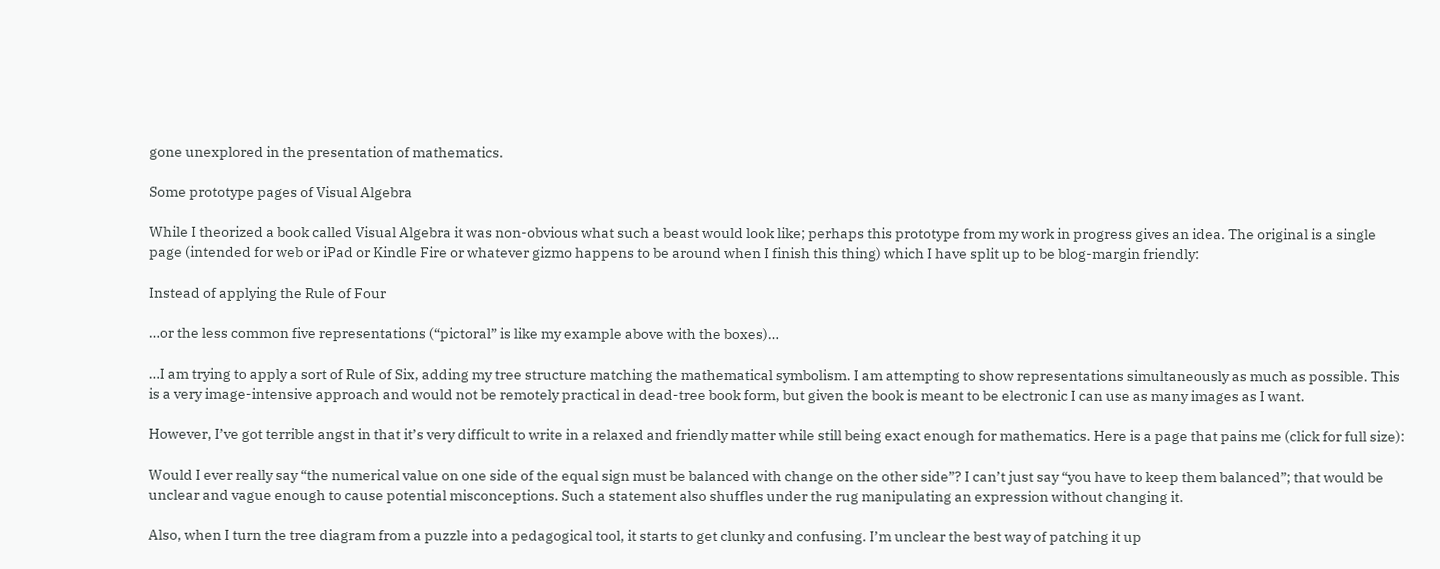gone unexplored in the presentation of mathematics.

Some prototype pages of Visual Algebra

While I theorized a book called Visual Algebra it was non-obvious what such a beast would look like; perhaps this prototype from my work in progress gives an idea. The original is a single page (intended for web or iPad or Kindle Fire or whatever gizmo happens to be around when I finish this thing) which I have split up to be blog-margin friendly:

Instead of applying the Rule of Four

…or the less common five representations (“pictoral” is like my example above with the boxes)…

…I am trying to apply a sort of Rule of Six, adding my tree structure matching the mathematical symbolism. I am attempting to show representations simultaneously as much as possible. This is a very image-intensive approach and would not be remotely practical in dead-tree book form, but given the book is meant to be electronic I can use as many images as I want.

However, I’ve got terrible angst in that it’s very difficult to write in a relaxed and friendly matter while still being exact enough for mathematics. Here is a page that pains me (click for full size):

Would I ever really say “the numerical value on one side of the equal sign must be balanced with change on the other side”? I can’t just say “you have to keep them balanced”; that would be unclear and vague enough to cause potential misconceptions. Such a statement also shuffles under the rug manipulating an expression without changing it.

Also, when I turn the tree diagram from a puzzle into a pedagogical tool, it starts to get clunky and confusing. I’m unclear the best way of patching it up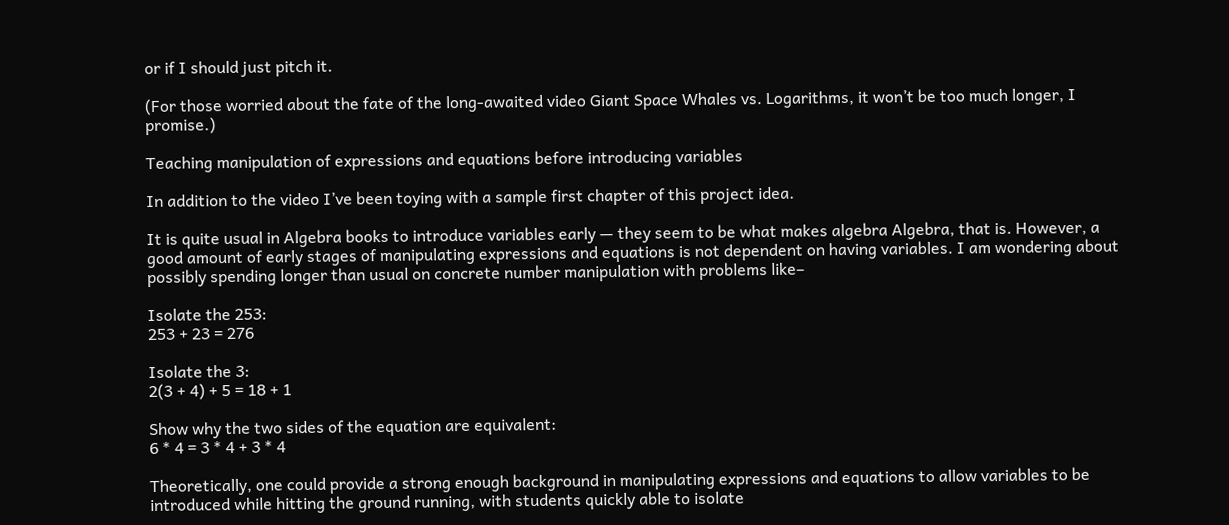or if I should just pitch it.

(For those worried about the fate of the long-awaited video Giant Space Whales vs. Logarithms, it won’t be too much longer, I promise.)

Teaching manipulation of expressions and equations before introducing variables

In addition to the video I’ve been toying with a sample first chapter of this project idea.

It is quite usual in Algebra books to introduce variables early — they seem to be what makes algebra Algebra, that is. However, a good amount of early stages of manipulating expressions and equations is not dependent on having variables. I am wondering about possibly spending longer than usual on concrete number manipulation with problems like–

Isolate the 253:
253 + 23 = 276

Isolate the 3:
2(3 + 4) + 5 = 18 + 1

Show why the two sides of the equation are equivalent:
6 * 4 = 3 * 4 + 3 * 4

Theoretically, one could provide a strong enough background in manipulating expressions and equations to allow variables to be introduced while hitting the ground running, with students quickly able to isolate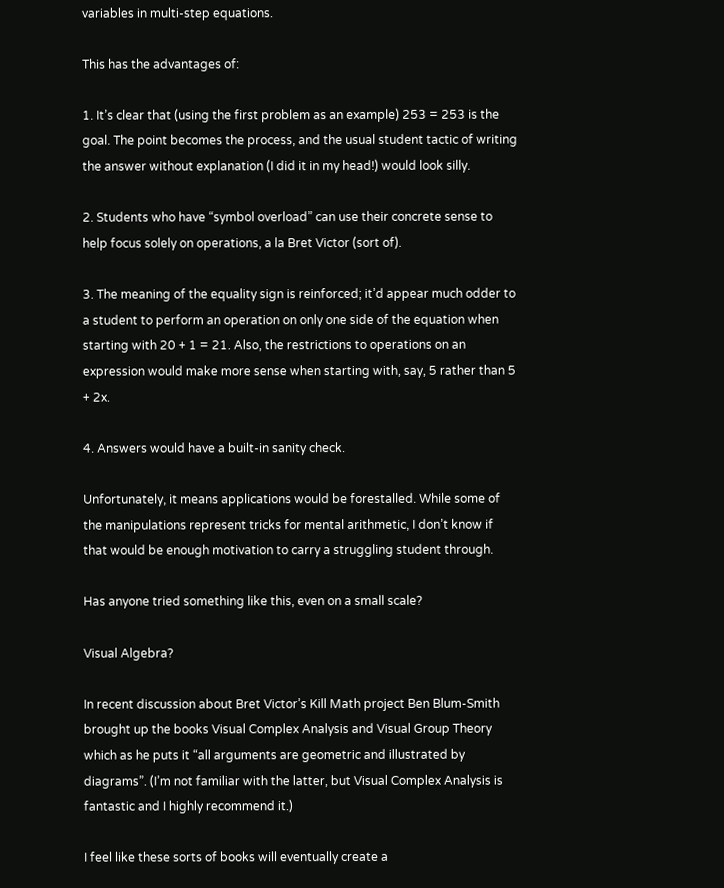variables in multi-step equations.

This has the advantages of:

1. It’s clear that (using the first problem as an example) 253 = 253 is the goal. The point becomes the process, and the usual student tactic of writing the answer without explanation (I did it in my head!) would look silly.

2. Students who have “symbol overload” can use their concrete sense to help focus solely on operations, a la Bret Victor (sort of).

3. The meaning of the equality sign is reinforced; it’d appear much odder to a student to perform an operation on only one side of the equation when starting with 20 + 1 = 21. Also, the restrictions to operations on an expression would make more sense when starting with, say, 5 rather than 5 + 2x.

4. Answers would have a built-in sanity check.

Unfortunately, it means applications would be forestalled. While some of the manipulations represent tricks for mental arithmetic, I don’t know if that would be enough motivation to carry a struggling student through.

Has anyone tried something like this, even on a small scale?

Visual Algebra?

In recent discussion about Bret Victor’s Kill Math project Ben Blum-Smith brought up the books Visual Complex Analysis and Visual Group Theory which as he puts it “all arguments are geometric and illustrated by diagrams”. (I’m not familiar with the latter, but Visual Complex Analysis is fantastic and I highly recommend it.)

I feel like these sorts of books will eventually create a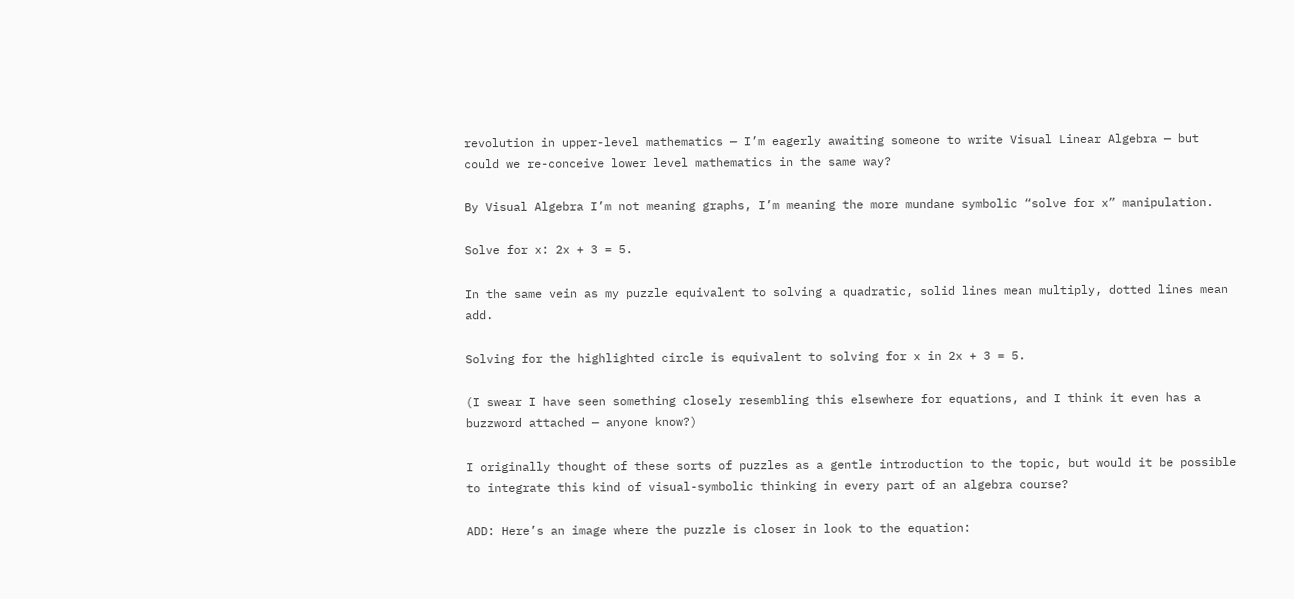revolution in upper-level mathematics — I’m eagerly awaiting someone to write Visual Linear Algebra — but could we re-conceive lower level mathematics in the same way?

By Visual Algebra I’m not meaning graphs, I’m meaning the more mundane symbolic “solve for x” manipulation.

Solve for x: 2x + 3 = 5.

In the same vein as my puzzle equivalent to solving a quadratic, solid lines mean multiply, dotted lines mean add.

Solving for the highlighted circle is equivalent to solving for x in 2x + 3 = 5.

(I swear I have seen something closely resembling this elsewhere for equations, and I think it even has a buzzword attached — anyone know?)

I originally thought of these sorts of puzzles as a gentle introduction to the topic, but would it be possible to integrate this kind of visual-symbolic thinking in every part of an algebra course?

ADD: Here’s an image where the puzzle is closer in look to the equation: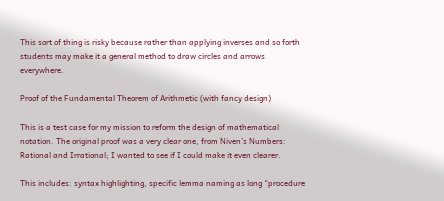This sort of thing is risky because rather than applying inverses and so forth students may make it a general method to draw circles and arrows everywhere.

Proof of the Fundamental Theorem of Arithmetic (with fancy design)

This is a test case for my mission to reform the design of mathematical notation. The original proof was a very clear one, from Niven’s Numbers: Rational and Irrational; I wanted to see if I could make it even clearer.

This includes: syntax highlighting, specific lemma naming as long “procedure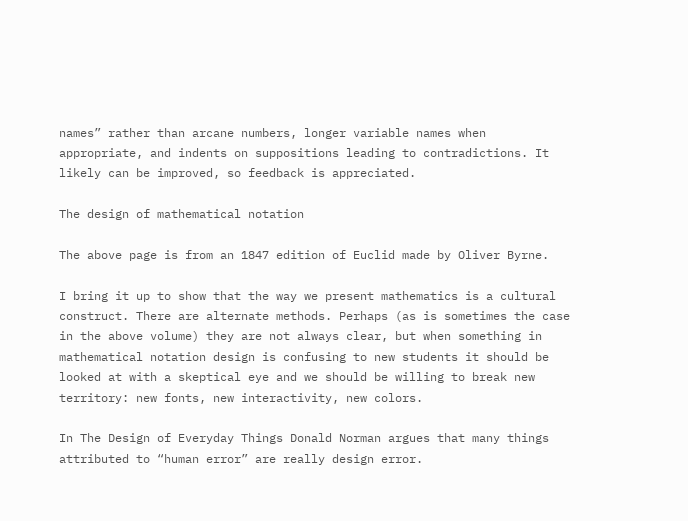names” rather than arcane numbers, longer variable names when appropriate, and indents on suppositions leading to contradictions. It likely can be improved, so feedback is appreciated.

The design of mathematical notation

The above page is from an 1847 edition of Euclid made by Oliver Byrne.

I bring it up to show that the way we present mathematics is a cultural construct. There are alternate methods. Perhaps (as is sometimes the case in the above volume) they are not always clear, but when something in mathematical notation design is confusing to new students it should be looked at with a skeptical eye and we should be willing to break new territory: new fonts, new interactivity, new colors.

In The Design of Everyday Things Donald Norman argues that many things attributed to “human error” are really design error.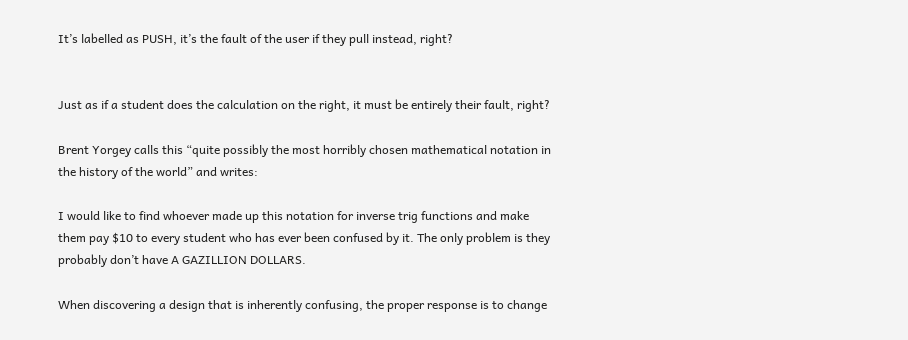It’s labelled as PUSH, it’s the fault of the user if they pull instead, right?


Just as if a student does the calculation on the right, it must be entirely their fault, right?

Brent Yorgey calls this “quite possibly the most horribly chosen mathematical notation in the history of the world” and writes:

I would like to find whoever made up this notation for inverse trig functions and make them pay $10 to every student who has ever been confused by it. The only problem is they probably don’t have A GAZILLION DOLLARS.

When discovering a design that is inherently confusing, the proper response is to change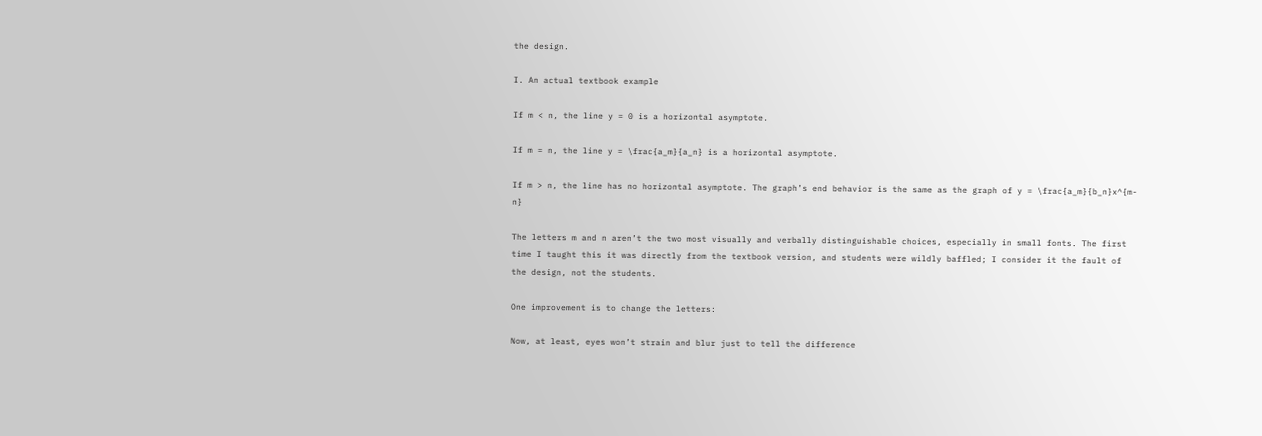the design.

I. An actual textbook example

If m < n, the line y = 0 is a horizontal asymptote.

If m = n, the line y = \frac{a_m}{a_n} is a horizontal asymptote.

If m > n, the line has no horizontal asymptote. The graph’s end behavior is the same as the graph of y = \frac{a_m}{b_n}x^{m-n}

The letters m and n aren’t the two most visually and verbally distinguishable choices, especially in small fonts. The first time I taught this it was directly from the textbook version, and students were wildly baffled; I consider it the fault of the design, not the students.

One improvement is to change the letters:

Now, at least, eyes won’t strain and blur just to tell the difference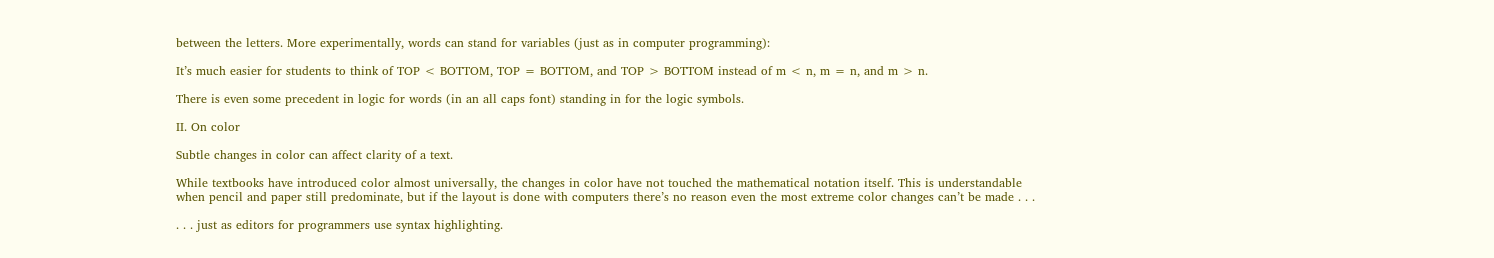between the letters. More experimentally, words can stand for variables (just as in computer programming):

It’s much easier for students to think of TOP < BOTTOM, TOP = BOTTOM, and TOP > BOTTOM instead of m < n, m = n, and m > n.

There is even some precedent in logic for words (in an all caps font) standing in for the logic symbols.

II. On color

Subtle changes in color can affect clarity of a text.

While textbooks have introduced color almost universally, the changes in color have not touched the mathematical notation itself. This is understandable when pencil and paper still predominate, but if the layout is done with computers there’s no reason even the most extreme color changes can’t be made . . .

. . . just as editors for programmers use syntax highlighting.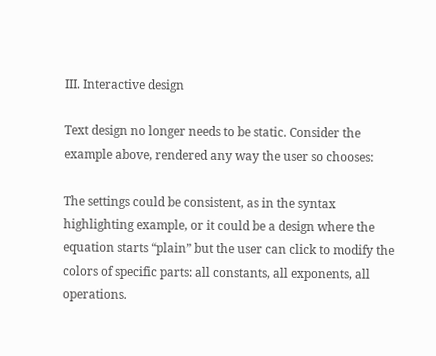III. Interactive design

Text design no longer needs to be static. Consider the example above, rendered any way the user so chooses:

The settings could be consistent, as in the syntax highlighting example, or it could be a design where the equation starts “plain” but the user can click to modify the colors of specific parts: all constants, all exponents, all operations.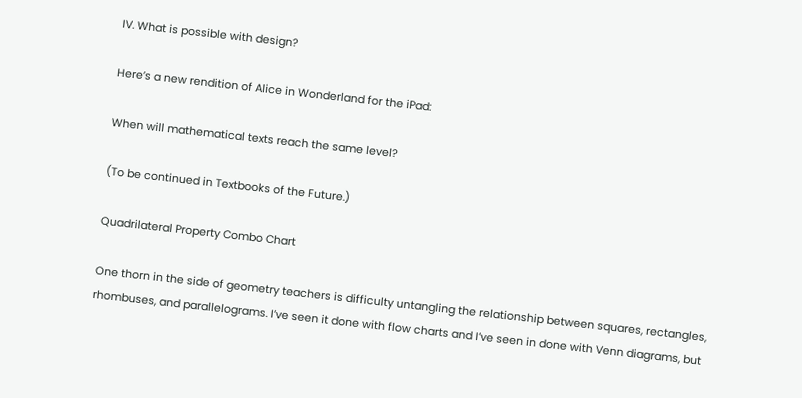IV. What is possible with design?

Here’s a new rendition of Alice in Wonderland for the iPad:

When will mathematical texts reach the same level?

(To be continued in Textbooks of the Future.)

Quadrilateral Property Combo Chart

One thorn in the side of geometry teachers is difficulty untangling the relationship between squares, rectangles, rhombuses, and parallelograms. I’ve seen it done with flow charts and I’ve seen in done with Venn diagrams, but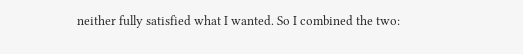neither fully satisfied what I wanted. So I combined the two: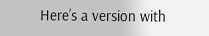Here’s a version with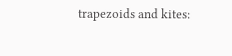trapezoids and kites: